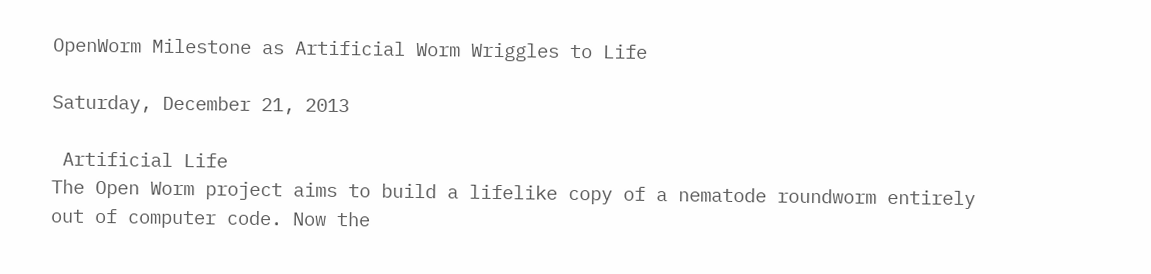OpenWorm Milestone as Artificial Worm Wriggles to Life

Saturday, December 21, 2013

 Artificial Life
The Open Worm project aims to build a lifelike copy of a nematode roundworm entirely out of computer code. Now the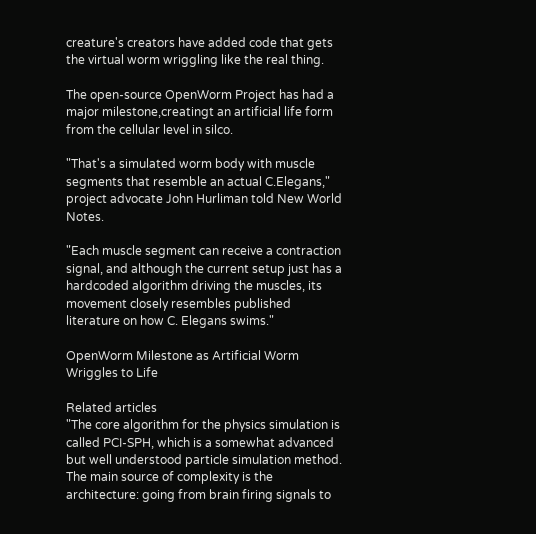creature's creators have added code that gets the virtual worm wriggling like the real thing.

The open-source OpenWorm Project has had a major milestone,creatingt an artificial life form from the cellular level in silco.

"That's a simulated worm body with muscle segments that resemble an actual C.Elegans," project advocate John Hurliman told New World Notes.

"Each muscle segment can receive a contraction signal, and although the current setup just has a hardcoded algorithm driving the muscles, its movement closely resembles published literature on how C. Elegans swims."

OpenWorm Milestone as Artificial Worm Wriggles to Life

Related articles
"The core algorithm for the physics simulation is called PCI-SPH, which is a somewhat advanced but well understood particle simulation method. The main source of complexity is the architecture: going from brain firing signals to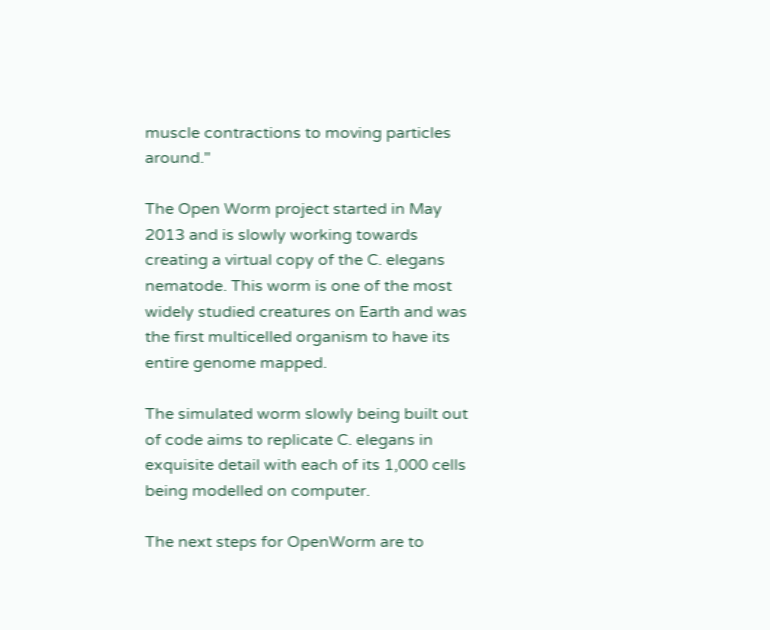muscle contractions to moving particles around."

The Open Worm project started in May 2013 and is slowly working towards creating a virtual copy of the C. elegans nematode. This worm is one of the most widely studied creatures on Earth and was the first multicelled organism to have its entire genome mapped.

The simulated worm slowly being built out of code aims to replicate C. elegans in exquisite detail with each of its 1,000 cells being modelled on computer.

The next steps for OpenWorm are to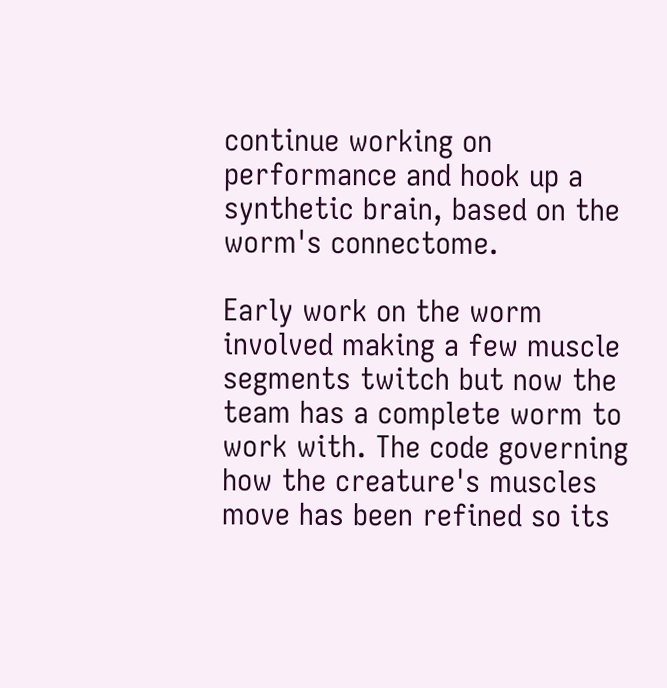continue working on performance and hook up a synthetic brain, based on the worm's connectome.

Early work on the worm involved making a few muscle segments twitch but now the team has a complete worm to work with. The code governing how the creature's muscles move has been refined so its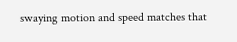swaying motion and speed matches that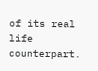of its real life counterpart.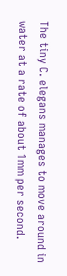The tiny C. elegans manages to move around in water at a rate of about 1mm per second.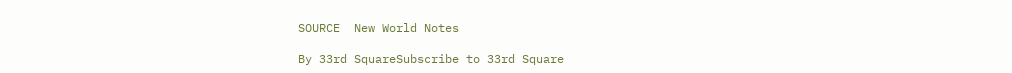SOURCE  New World Notes

By 33rd SquareSubscribe to 33rd Square